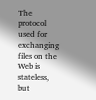The protocol used for exchanging files on the Web is stateless, but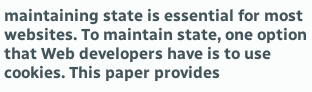maintaining state is essential for most websites. To maintain state, one option that Web developers have is to use cookies. This paper provides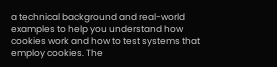a technical background and real-world examples to help you understand how cookies work and how to test systems that employ cookies. The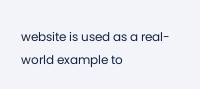website is used as a real-world example to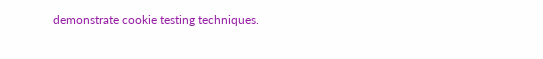demonstrate cookie testing techniques.